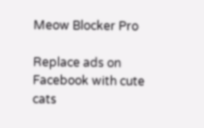Meow Blocker Pro

Replace ads on Facebook with cute cats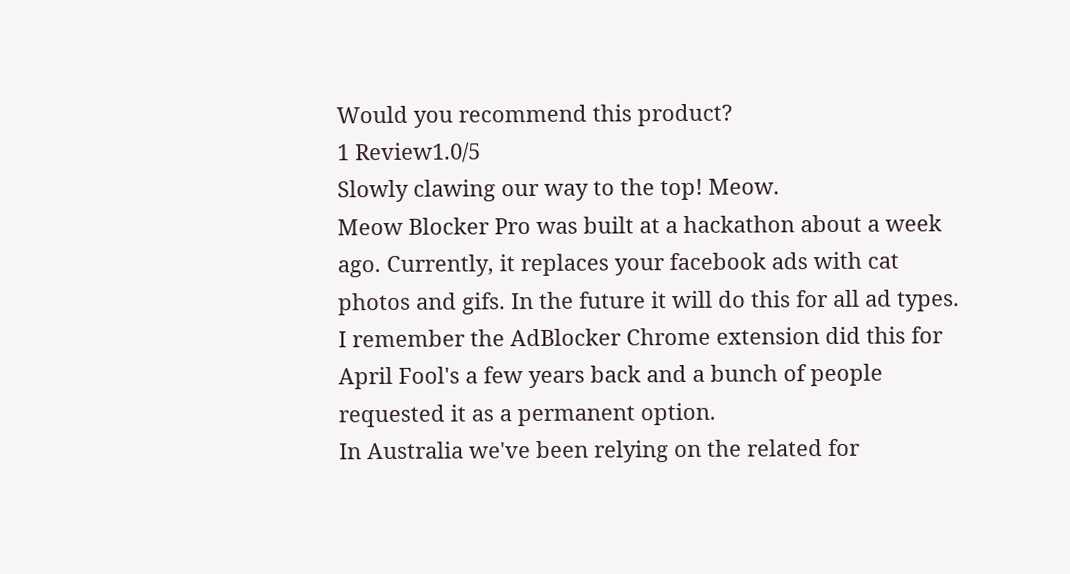Would you recommend this product?
1 Review1.0/5
Slowly clawing our way to the top! Meow.
Meow Blocker Pro was built at a hackathon about a week ago. Currently, it replaces your facebook ads with cat photos and gifs. In the future it will do this for all ad types.
I remember the AdBlocker Chrome extension did this for April Fool's a few years back and a bunch of people requested it as a permanent option.
In Australia we've been relying on the related for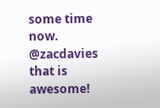some time now.
@zacdavies that is awesome!